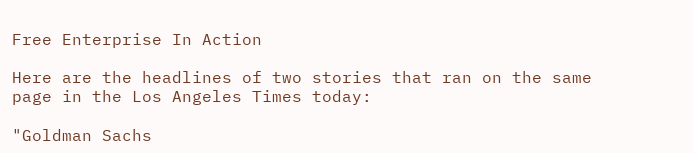Free Enterprise In Action

Here are the headlines of two stories that ran on the same page in the Los Angeles Times today:

"Goldman Sachs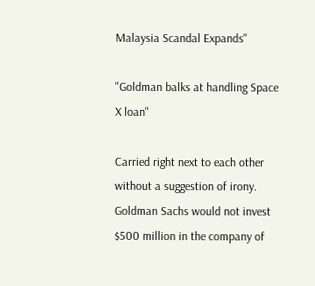Malaysia Scandal Expands"

"Goldman balks at handling Space X loan"

Carried right next to each other without a suggestion of irony.  Goldman Sachs would not invest $500 million in the company of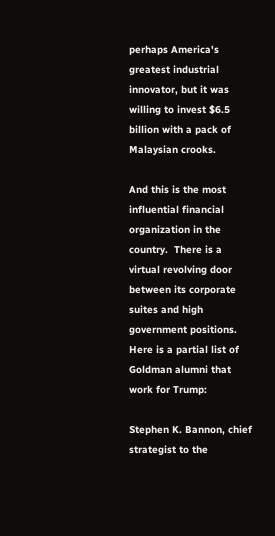perhaps America's greatest industrial innovator, but it was willing to invest $6.5 billion with a pack of Malaysian crooks.

And this is the most influential financial organization in the country.  There is a virtual revolving door between its corporate suites and high government positions.  Here is a partial list of Goldman alumni that work for Trump:

Stephen K. Bannon, chief strategist to the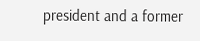president and a former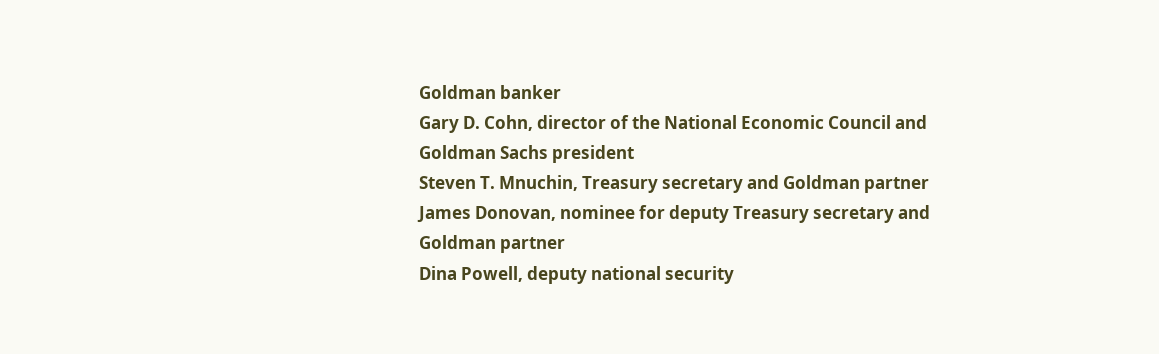Goldman banker
Gary D. Cohn, director of the National Economic Council and Goldman Sachs president
Steven T. Mnuchin, Treasury secretary and Goldman partner
James Donovan, nominee for deputy Treasury secretary and Goldman partner
Dina Powell, deputy national security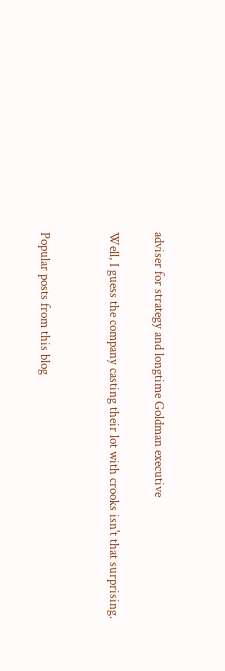adviser for strategy and longtime Goldman executive

Well, I guess the company casting their lot with crooks isn't that surprising.


Popular posts from this blog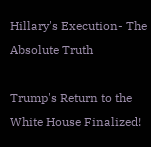Hillary's Execution- The Absolute Truth

Trump's Return to the White House Finalized!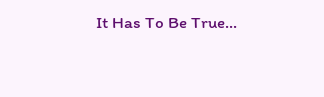It Has To Be True...